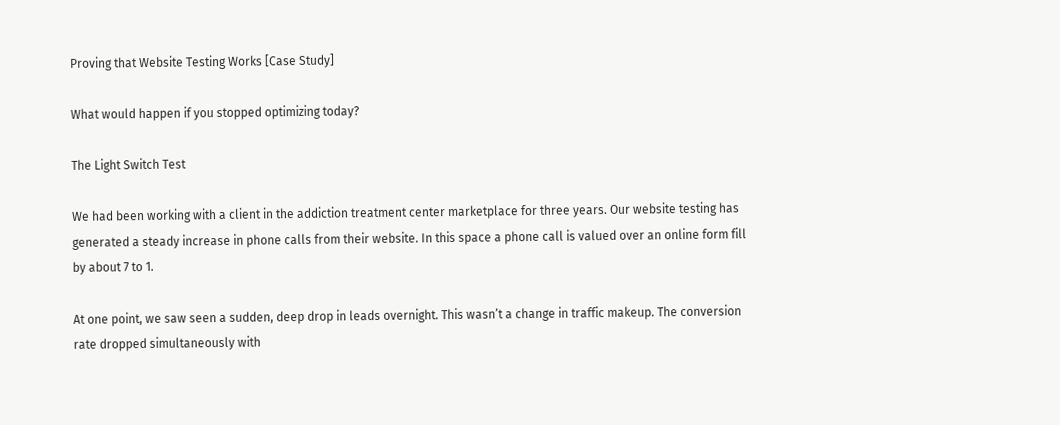Proving that Website Testing Works [Case Study]

What would happen if you stopped optimizing today?

The Light Switch Test

We had been working with a client in the addiction treatment center marketplace for three years. Our website testing has generated a steady increase in phone calls from their website. In this space a phone call is valued over an online form fill by about 7 to 1.

At one point, we saw seen a sudden, deep drop in leads overnight. This wasn’t a change in traffic makeup. The conversion rate dropped simultaneously with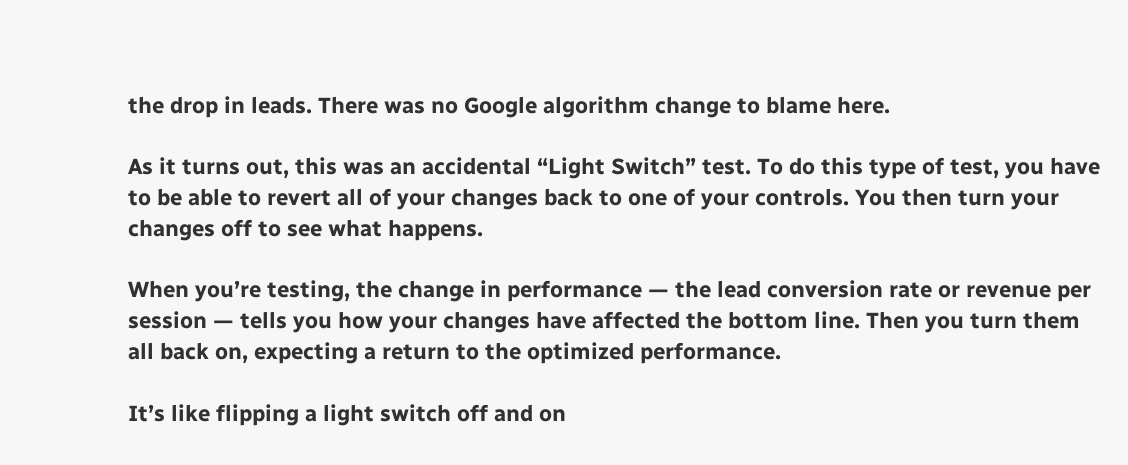the drop in leads. There was no Google algorithm change to blame here.

As it turns out, this was an accidental “Light Switch” test. To do this type of test, you have to be able to revert all of your changes back to one of your controls. You then turn your changes off to see what happens.

When you’re testing, the change in performance — the lead conversion rate or revenue per session — tells you how your changes have affected the bottom line. Then you turn them all back on, expecting a return to the optimized performance.

It’s like flipping a light switch off and on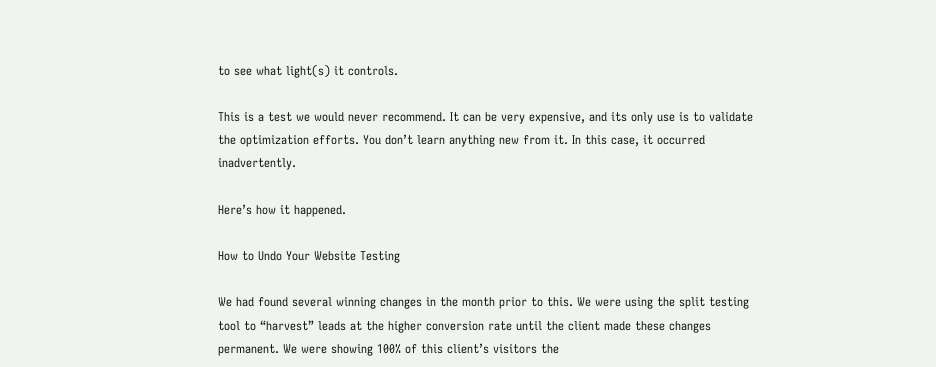to see what light(s) it controls.

This is a test we would never recommend. It can be very expensive, and its only use is to validate the optimization efforts. You don’t learn anything new from it. In this case, it occurred inadvertently.

Here’s how it happened.

How to Undo Your Website Testing

We had found several winning changes in the month prior to this. We were using the split testing tool to “harvest” leads at the higher conversion rate until the client made these changes permanent. We were showing 100% of this client’s visitors the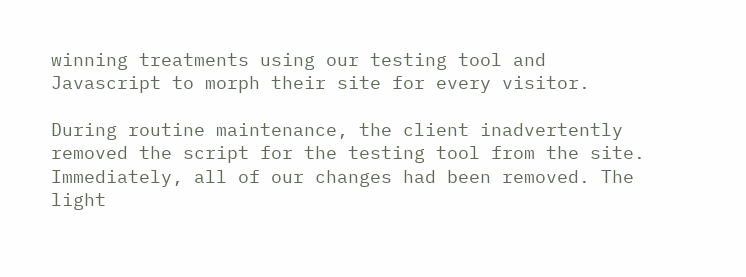winning treatments using our testing tool and Javascript to morph their site for every visitor.

During routine maintenance, the client inadvertently removed the script for the testing tool from the site. Immediately, all of our changes had been removed. The light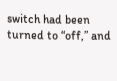switch had been turned to “off,” and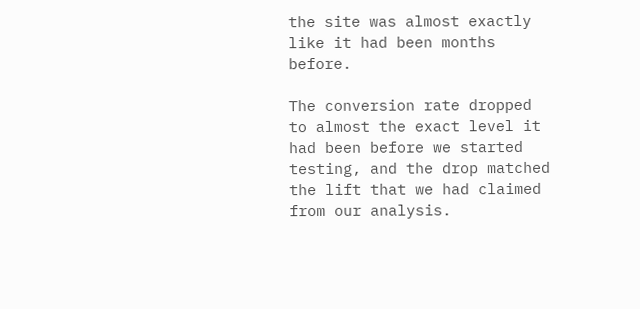the site was almost exactly like it had been months before.

The conversion rate dropped to almost the exact level it had been before we started testing, and the drop matched the lift that we had claimed from our analysis.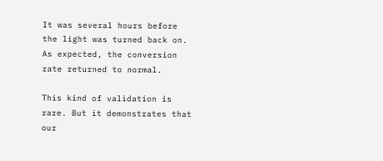It was several hours before the light was turned back on. As expected, the conversion rate returned to normal.

This kind of validation is rare. But it demonstrates that our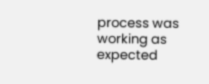process was working as expected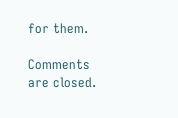for them.

Comments are closed.